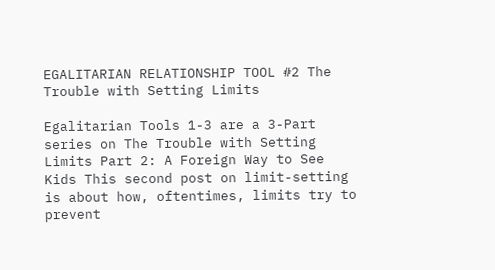EGALITARIAN RELATIONSHIP TOOL #2 The Trouble with Setting Limits

Egalitarian Tools 1-3 are a 3-Part series on The Trouble with Setting Limits Part 2: A Foreign Way to See Kids This second post on limit-setting is about how, oftentimes, limits try to prevent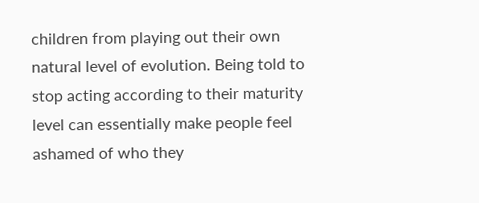children from playing out their own natural level of evolution. Being told to stop acting according to their maturity level can essentially make people feel ashamed of who they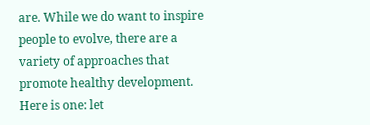are. While we do want to inspire people to evolve, there are a variety of approaches that promote healthy development. Here is one: let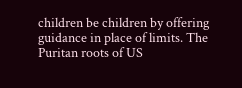children be children by offering guidance in place of limits. The Puritan roots of US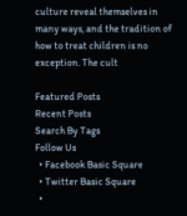culture reveal themselves in many ways, and the tradition of how to treat children is no exception. The cult

Featured Posts
Recent Posts
Search By Tags
Follow Us
  • Facebook Basic Square
  • Twitter Basic Square
  •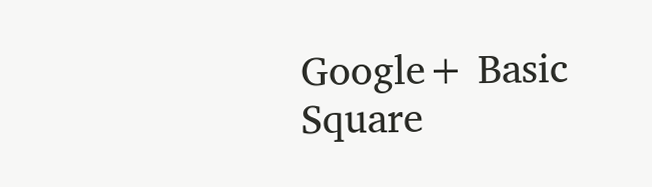Google+ Basic Square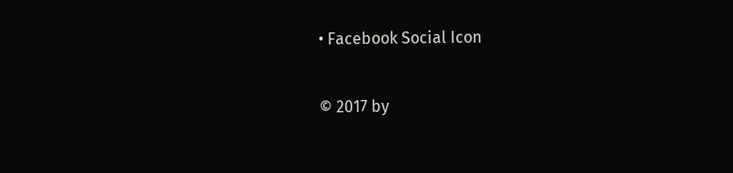• Facebook Social Icon

© 2017 by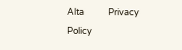Alta            Privacy Policy